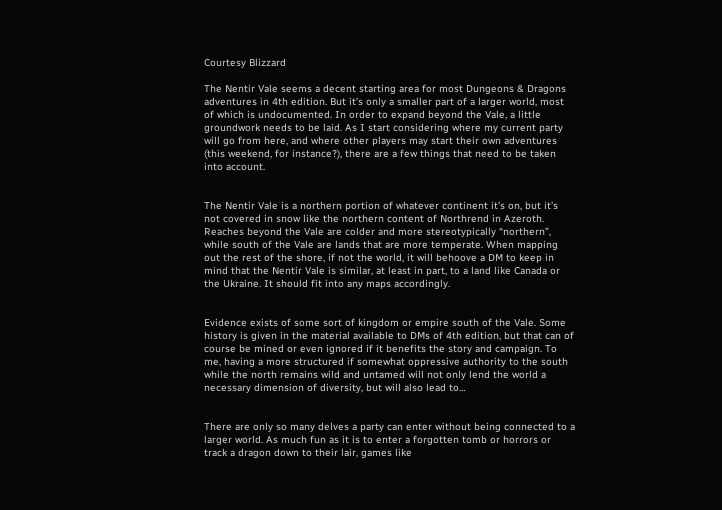Courtesy Blizzard

The Nentir Vale seems a decent starting area for most Dungeons & Dragons adventures in 4th edition. But it’s only a smaller part of a larger world, most of which is undocumented. In order to expand beyond the Vale, a little groundwork needs to be laid. As I start considering where my current party will go from here, and where other players may start their own adventures (this weekend, for instance?), there are a few things that need to be taken into account.


The Nentir Vale is a northern portion of whatever continent it’s on, but it’s not covered in snow like the northern content of Northrend in Azeroth. Reaches beyond the Vale are colder and more stereotypically “northern”, while south of the Vale are lands that are more temperate. When mapping out the rest of the shore, if not the world, it will behoove a DM to keep in mind that the Nentir Vale is similar, at least in part, to a land like Canada or the Ukraine. It should fit into any maps accordingly.


Evidence exists of some sort of kingdom or empire south of the Vale. Some history is given in the material available to DMs of 4th edition, but that can of course be mined or even ignored if it benefits the story and campaign. To me, having a more structured if somewhat oppressive authority to the south while the north remains wild and untamed will not only lend the world a necessary dimension of diversity, but will also lead to…


There are only so many delves a party can enter without being connected to a larger world. As much fun as it is to enter a forgotten tomb or horrors or track a dragon down to their lair, games like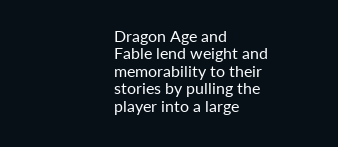Dragon Age and Fable lend weight and memorability to their stories by pulling the player into a large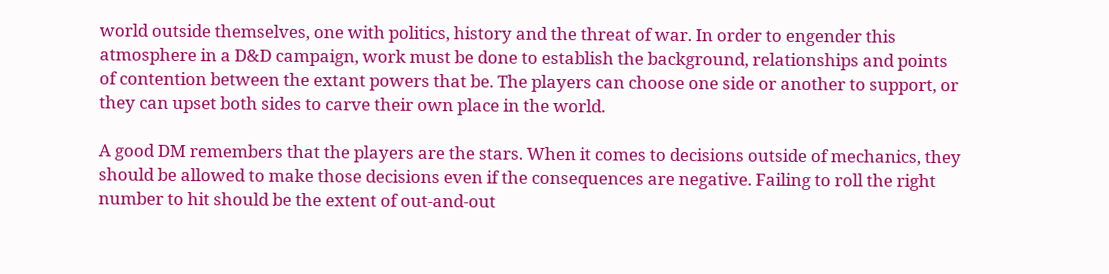world outside themselves, one with politics, history and the threat of war. In order to engender this atmosphere in a D&D campaign, work must be done to establish the background, relationships and points of contention between the extant powers that be. The players can choose one side or another to support, or they can upset both sides to carve their own place in the world.

A good DM remembers that the players are the stars. When it comes to decisions outside of mechanics, they should be allowed to make those decisions even if the consequences are negative. Failing to roll the right number to hit should be the extent of out-and-out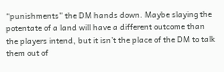“punishments” the DM hands down. Maybe slaying the potentate of a land will have a different outcome than the players intend, but it isn’t the place of the DM to talk them out of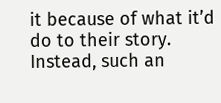it because of what it’d do to their story. Instead, such an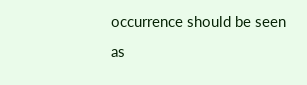occurrence should be seen as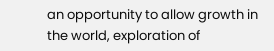an opportunity to allow growth in the world, exploration of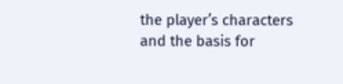the player’s characters and the basis for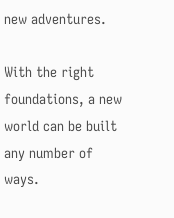new adventures.

With the right foundations, a new world can be built any number of ways.